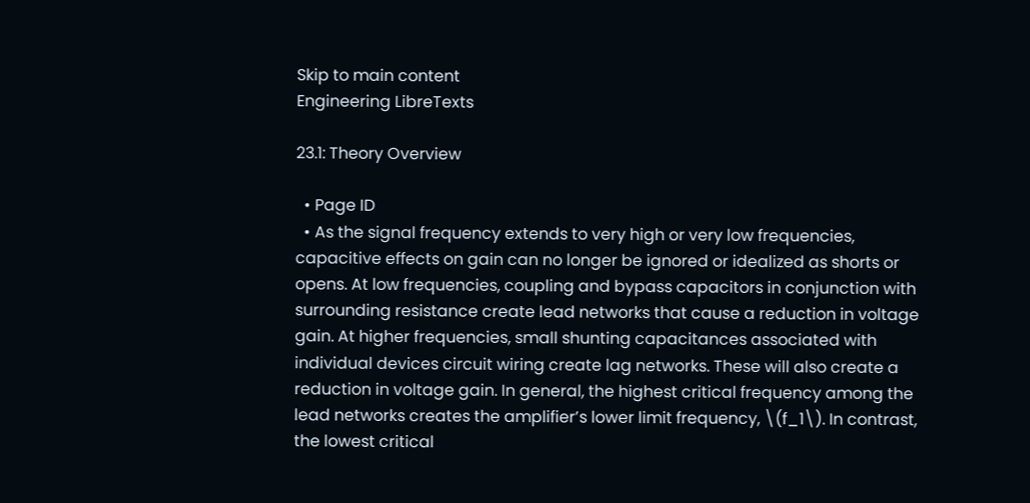Skip to main content
Engineering LibreTexts

23.1: Theory Overview

  • Page ID
  • As the signal frequency extends to very high or very low frequencies, capacitive effects on gain can no longer be ignored or idealized as shorts or opens. At low frequencies, coupling and bypass capacitors in conjunction with surrounding resistance create lead networks that cause a reduction in voltage gain. At higher frequencies, small shunting capacitances associated with individual devices circuit wiring create lag networks. These will also create a reduction in voltage gain. In general, the highest critical frequency among the lead networks creates the amplifier’s lower limit frequency, \(f_1\). In contrast, the lowest critical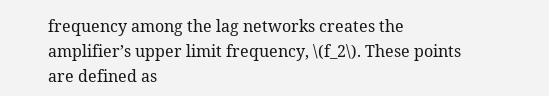frequency among the lag networks creates the amplifier’s upper limit frequency, \(f_2\). These points are defined as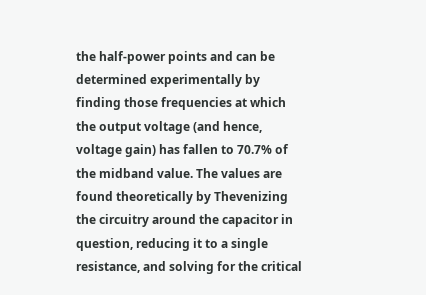the half-power points and can be determined experimentally by finding those frequencies at which the output voltage (and hence, voltage gain) has fallen to 70.7% of the midband value. The values are found theoretically by Thevenizing the circuitry around the capacitor in question, reducing it to a single resistance, and solving for the critical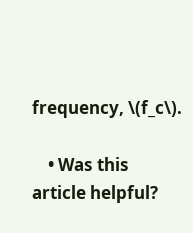frequency, \(f_c\).

    • Was this article helpful?